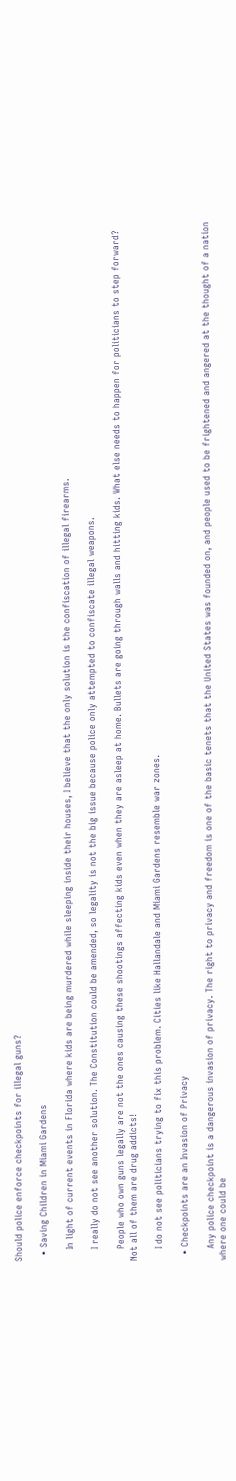Should police enforce checkpoints for illegal guns?

  • Saving Children in Miami Gardens

    In light of current events in Florida where kids are being murdered while sleeping inside their houses, I believe that the only solution is the confiscation of illegal firearms.

    I really do not see another solution. The Constitution could be amended, so legality is not the big issue because police only attempted to confiscate illegal weapons.

    People who own guns legally are not the ones causing these shootings affecting kids even when they are asleep at home. Bullets are going through walls and hitting kids. What else needs to happen for politicians to step forward? Not all of them are drug addicts!

    I do not see politicians trying to fix this problem. Cities like Hallandale and Miami Gardens resemble war zones.

  • Checkpoints are an Invasion of Privacy

    Any police checkpoint is a dangerous invasion of privacy. The right to privacy and freedom is one of the basic tenets that the United States was founded on, and people used to be frightened and angered at the thought of a nation where one could be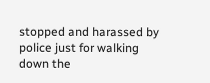stopped and harassed by police just for walking down the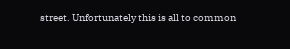street. Unfortunately this is all to common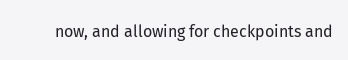now, and allowing for checkpoints and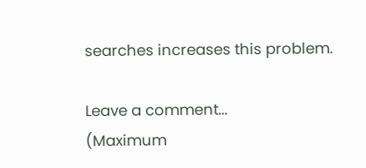searches increases this problem.

Leave a comment...
(Maximum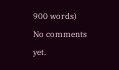900 words)
No comments yet.